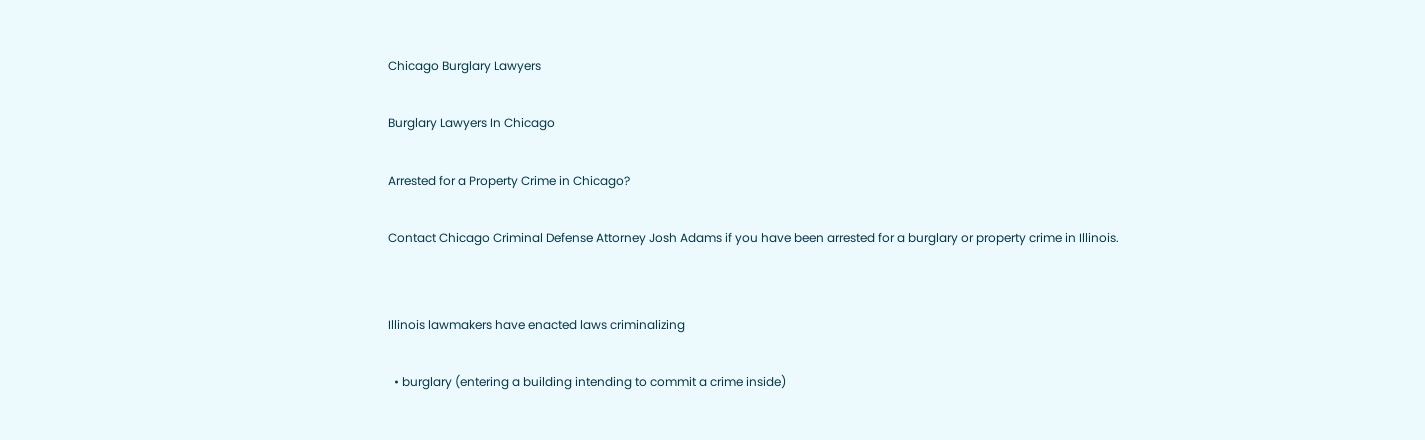Chicago Burglary Lawyers

Burglary Lawyers In Chicago

Arrested for a Property Crime in Chicago?

Contact Chicago Criminal Defense Attorney Josh Adams if you have been arrested for a burglary or property crime in Illinois.


Illinois lawmakers have enacted laws criminalizing

  • burglary (entering a building intending to commit a crime inside)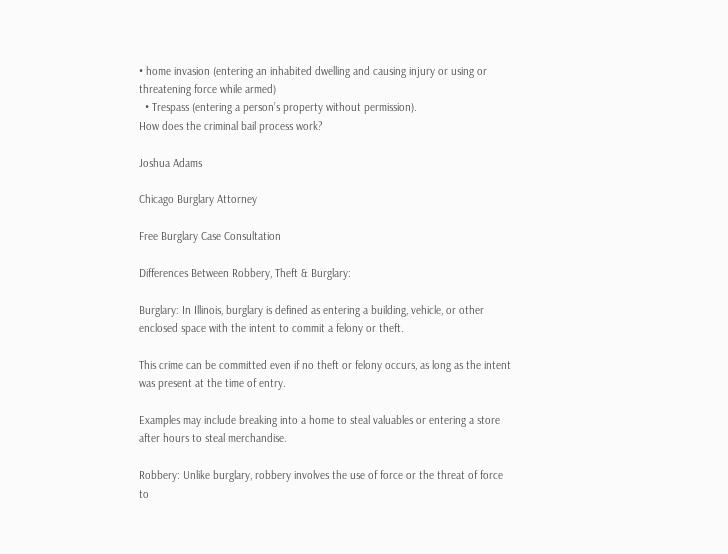• home invasion (entering an inhabited dwelling and causing injury or using or threatening force while armed)
  • Trespass (entering a person’s property without permission).
How does the criminal bail process work?

Joshua Adams

Chicago Burglary Attorney

Free Burglary Case Consultation

Differences Between Robbery, Theft & Burglary:

Burglary: In Illinois, burglary is defined as entering a building, vehicle, or other enclosed space with the intent to commit a felony or theft.

This crime can be committed even if no theft or felony occurs, as long as the intent was present at the time of entry.

Examples may include breaking into a home to steal valuables or entering a store after hours to steal merchandise.

Robbery: Unlike burglary, robbery involves the use of force or the threat of force to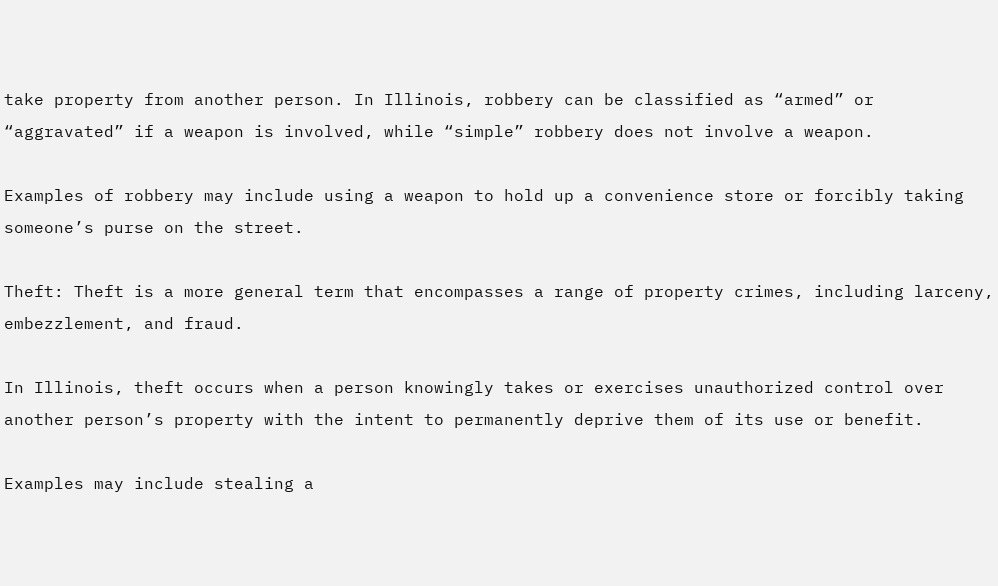take property from another person. In Illinois, robbery can be classified as “armed” or “aggravated” if a weapon is involved, while “simple” robbery does not involve a weapon.

Examples of robbery may include using a weapon to hold up a convenience store or forcibly taking someone’s purse on the street.

Theft: Theft is a more general term that encompasses a range of property crimes, including larceny, embezzlement, and fraud.

In Illinois, theft occurs when a person knowingly takes or exercises unauthorized control over another person’s property with the intent to permanently deprive them of its use or benefit.

Examples may include stealing a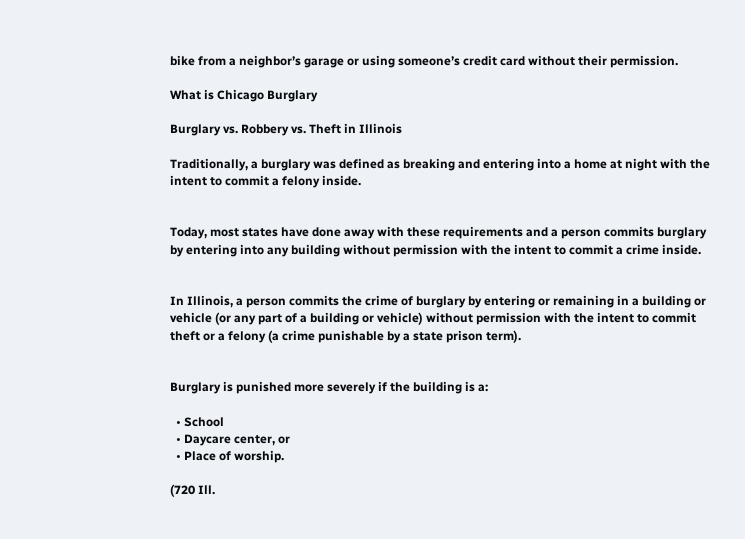bike from a neighbor’s garage or using someone’s credit card without their permission.

What is Chicago Burglary

Burglary vs. Robbery vs. Theft in Illinois

Traditionally, a burglary was defined as breaking and entering into a home at night with the intent to commit a felony inside.


Today, most states have done away with these requirements and a person commits burglary by entering into any building without permission with the intent to commit a crime inside.


In Illinois, a person commits the crime of burglary by entering or remaining in a building or vehicle (or any part of a building or vehicle) without permission with the intent to commit theft or a felony (a crime punishable by a state prison term).


Burglary is punished more severely if the building is a:

  • School
  • Daycare center, or
  • Place of worship.

(720 Ill.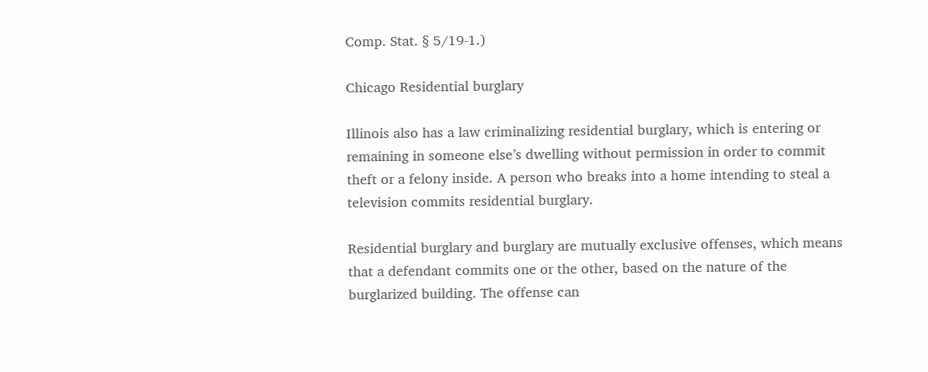Comp. Stat. § 5/19-1.)

Chicago Residential burglary

Illinois also has a law criminalizing residential burglary, which is entering or remaining in someone else’s dwelling without permission in order to commit theft or a felony inside. A person who breaks into a home intending to steal a television commits residential burglary.

Residential burglary and burglary are mutually exclusive offenses, which means that a defendant commits one or the other, based on the nature of the burglarized building. The offense can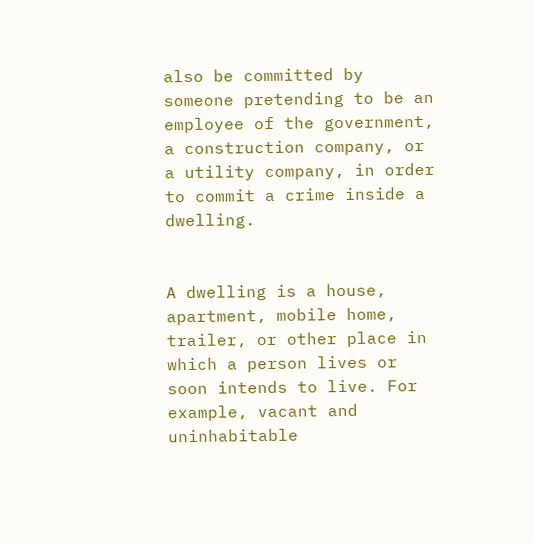also be committed by someone pretending to be an employee of the government, a construction company, or a utility company, in order to commit a crime inside a dwelling.


A dwelling is a house, apartment, mobile home, trailer, or other place in which a person lives or soon intends to live. For example, vacant and uninhabitable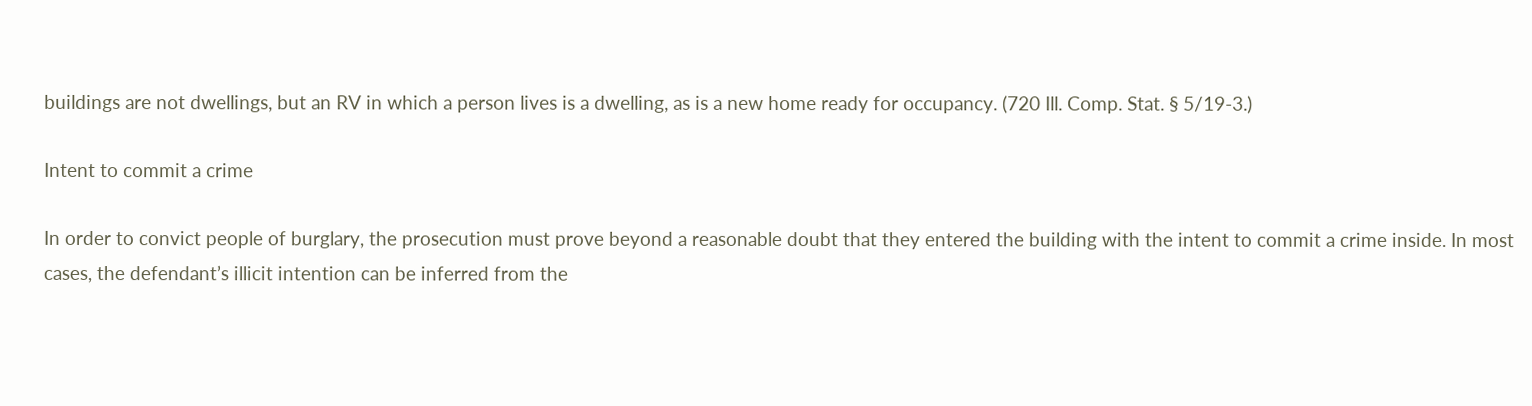buildings are not dwellings, but an RV in which a person lives is a dwelling, as is a new home ready for occupancy. (720 Ill. Comp. Stat. § 5/19-3.)

Intent to commit a crime

In order to convict people of burglary, the prosecution must prove beyond a reasonable doubt that they entered the building with the intent to commit a crime inside. In most cases, the defendant’s illicit intention can be inferred from the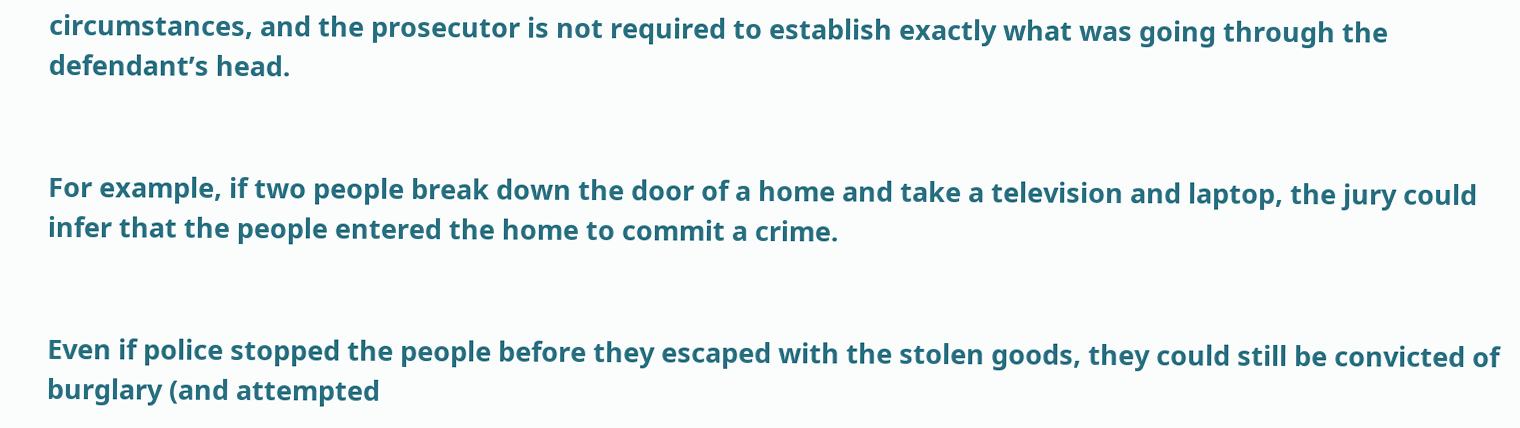circumstances, and the prosecutor is not required to establish exactly what was going through the defendant’s head.


For example, if two people break down the door of a home and take a television and laptop, the jury could infer that the people entered the home to commit a crime.


Even if police stopped the people before they escaped with the stolen goods, they could still be convicted of burglary (and attempted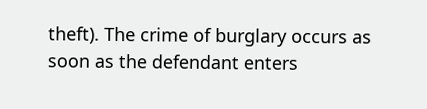theft). The crime of burglary occurs as soon as the defendant enters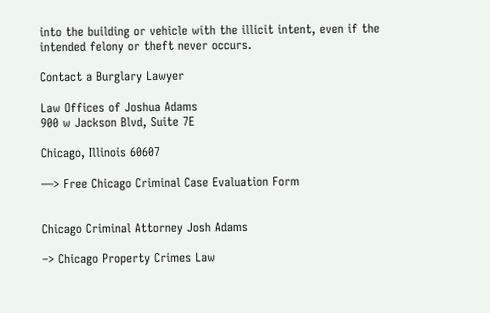into the building or vehicle with the illicit intent, even if the intended felony or theft never occurs.

Contact a Burglary Lawyer

Law Offices of Joshua Adams
900 w Jackson Blvd, Suite 7E

Chicago, Illinois 60607

—> Free Chicago Criminal Case Evaluation Form


Chicago Criminal Attorney Josh Adams

–> Chicago Property Crimes Law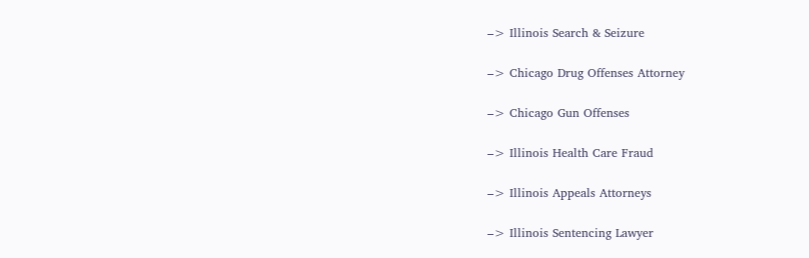–> Illinois Search & Seizure

–> Chicago Drug Offenses Attorney

–> Chicago Gun Offenses

–> Illinois Health Care Fraud

–> Illinois Appeals Attorneys

–> Illinois Sentencing Lawyer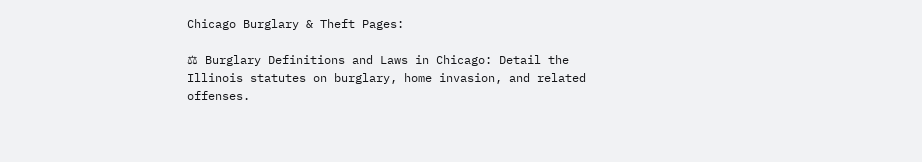Chicago Burglary & Theft Pages:

⚖ Burglary Definitions and Laws in Chicago: Detail the Illinois statutes on burglary, home invasion, and related offenses.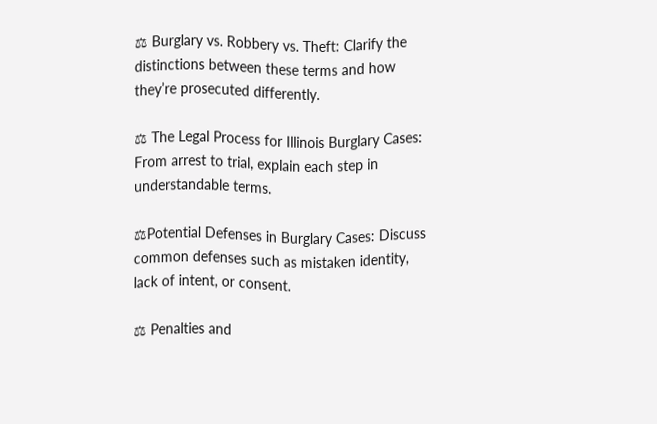⚖ Burglary vs. Robbery vs. Theft: Clarify the distinctions between these terms and how they’re prosecuted differently.

⚖ The Legal Process for Illinois Burglary Cases: From arrest to trial, explain each step in understandable terms.

⚖Potential Defenses in Burglary Cases: Discuss common defenses such as mistaken identity, lack of intent, or consent.

⚖ Penalties and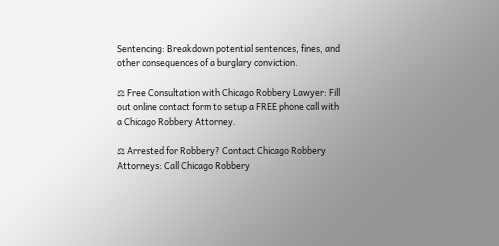Sentencing: Breakdown potential sentences, fines, and other consequences of a burglary conviction.

⚖ Free Consultation with Chicago Robbery Lawyer: Fill out online contact form to setup a FREE phone call with a Chicago Robbery Attorney.

⚖ Arrested for Robbery? Contact Chicago Robbery Attorneys: Call Chicago Robbery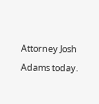Attorney Josh Adams today.